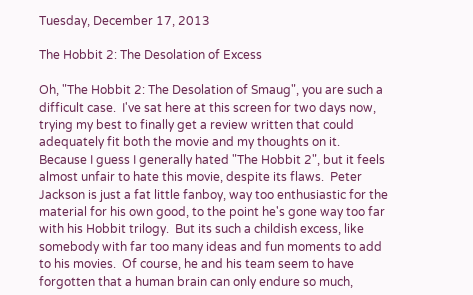Tuesday, December 17, 2013

The Hobbit 2: The Desolation of Excess

Oh, "The Hobbit 2: The Desolation of Smaug", you are such a difficult case.  I've sat here at this screen for two days now, trying my best to finally get a review written that could adequately fit both the movie and my thoughts on it.  Because I guess I generally hated "The Hobbit 2", but it feels almost unfair to hate this movie, despite its flaws.  Peter Jackson is just a fat little fanboy, way too enthusiastic for the material for his own good, to the point he's gone way too far with his Hobbit trilogy.  But its such a childish excess, like somebody with far too many ideas and fun moments to add to his movies.  Of course, he and his team seem to have forgotten that a human brain can only endure so much,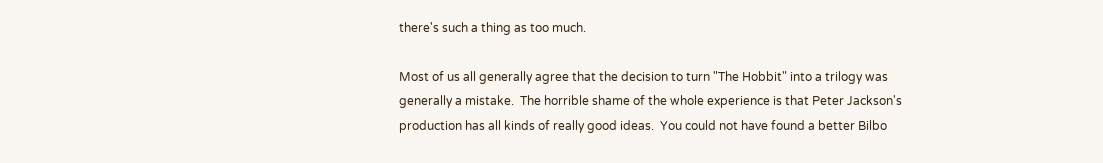there's such a thing as too much.

Most of us all generally agree that the decision to turn "The Hobbit" into a trilogy was generally a mistake.  The horrible shame of the whole experience is that Peter Jackson's production has all kinds of really good ideas.  You could not have found a better Bilbo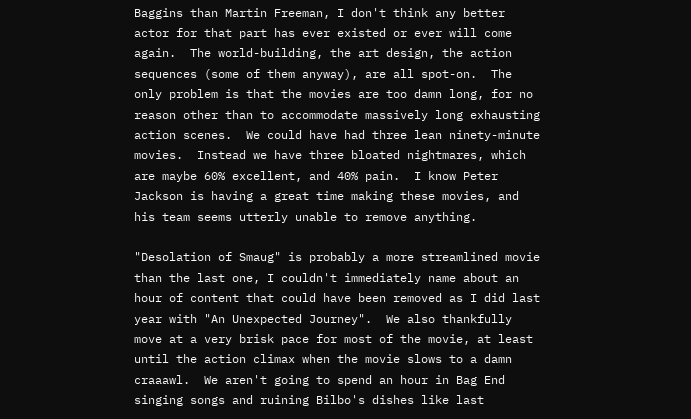Baggins than Martin Freeman, I don't think any better actor for that part has ever existed or ever will come again.  The world-building, the art design, the action sequences (some of them anyway), are all spot-on.  The only problem is that the movies are too damn long, for no reason other than to accommodate massively long exhausting action scenes.  We could have had three lean ninety-minute movies.  Instead we have three bloated nightmares, which are maybe 60% excellent, and 40% pain.  I know Peter Jackson is having a great time making these movies, and his team seems utterly unable to remove anything.

"Desolation of Smaug" is probably a more streamlined movie than the last one, I couldn't immediately name about an hour of content that could have been removed as I did last year with "An Unexpected Journey".  We also thankfully move at a very brisk pace for most of the movie, at least until the action climax when the movie slows to a damn craaawl.  We aren't going to spend an hour in Bag End singing songs and ruining Bilbo's dishes like last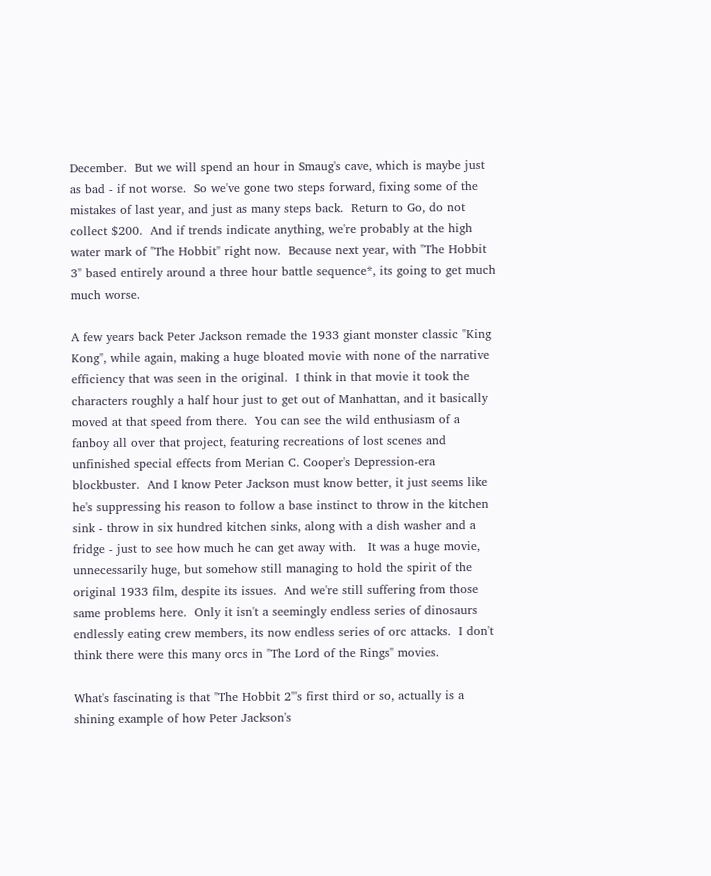December.  But we will spend an hour in Smaug's cave, which is maybe just as bad - if not worse.  So we've gone two steps forward, fixing some of the mistakes of last year, and just as many steps back.  Return to Go, do not collect $200.  And if trends indicate anything, we're probably at the high water mark of "The Hobbit" right now.  Because next year, with "The Hobbit 3" based entirely around a three hour battle sequence*, its going to get much much worse.

A few years back Peter Jackson remade the 1933 giant monster classic "King Kong", while again, making a huge bloated movie with none of the narrative efficiency that was seen in the original.  I think in that movie it took the characters roughly a half hour just to get out of Manhattan, and it basically moved at that speed from there.  You can see the wild enthusiasm of a fanboy all over that project, featuring recreations of lost scenes and unfinished special effects from Merian C. Cooper's Depression-era blockbuster.  And I know Peter Jackson must know better, it just seems like he's suppressing his reason to follow a base instinct to throw in the kitchen sink - throw in six hundred kitchen sinks, along with a dish washer and a fridge - just to see how much he can get away with.   It was a huge movie, unnecessarily huge, but somehow still managing to hold the spirit of the original 1933 film, despite its issues.  And we're still suffering from those same problems here.  Only it isn't a seemingly endless series of dinosaurs endlessly eating crew members, its now endless series of orc attacks.  I don't think there were this many orcs in "The Lord of the Rings" movies.

What's fascinating is that "The Hobbit 2"'s first third or so, actually is a shining example of how Peter Jackson's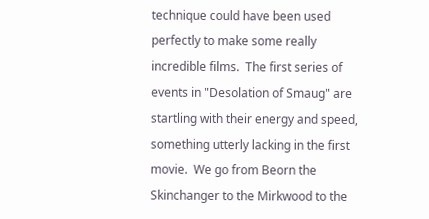technique could have been used perfectly to make some really incredible films.  The first series of events in "Desolation of Smaug" are startling with their energy and speed, something utterly lacking in the first movie.  We go from Beorn the Skinchanger to the Mirkwood to the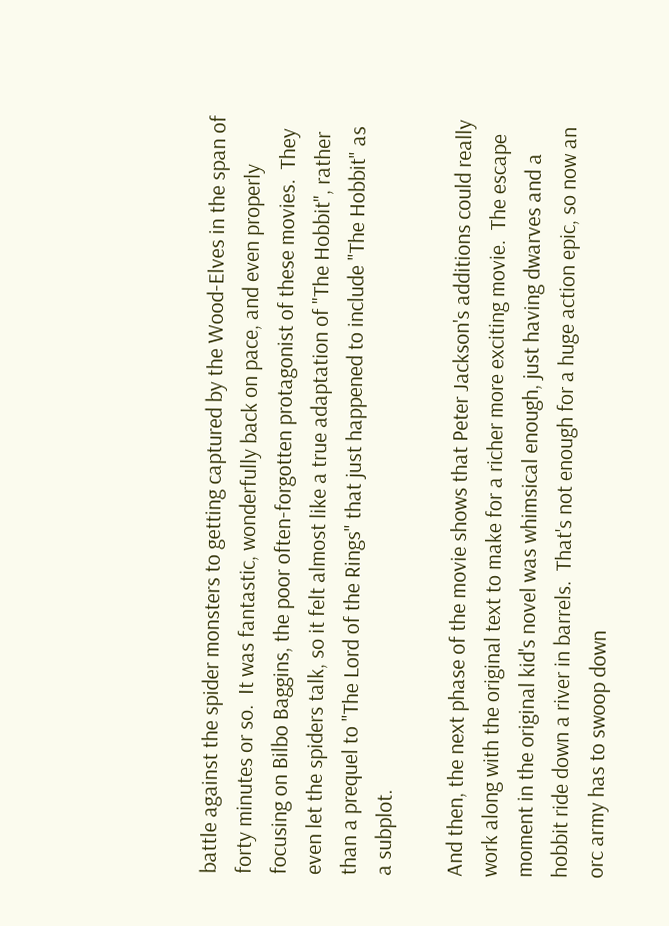battle against the spider monsters to getting captured by the Wood-Elves in the span of forty minutes or so.  It was fantastic, wonderfully back on pace, and even properly focusing on Bilbo Baggins, the poor often-forgotten protagonist of these movies.  They even let the spiders talk, so it felt almost like a true adaptation of "The Hobbit", rather than a prequel to "The Lord of the Rings" that just happened to include "The Hobbit" as a subplot.

And then, the next phase of the movie shows that Peter Jackson's additions could really work along with the original text to make for a richer more exciting movie.  The escape moment in the original kid's novel was whimsical enough, just having dwarves and a hobbit ride down a river in barrels.  That's not enough for a huge action epic, so now an orc army has to swoop down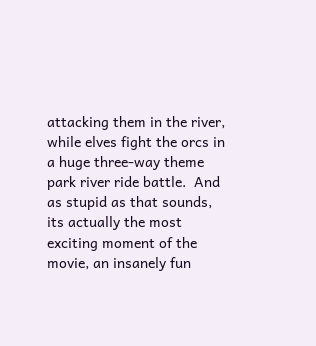attacking them in the river, while elves fight the orcs in a huge three-way theme park river ride battle.  And as stupid as that sounds, its actually the most exciting moment of the movie, an insanely fun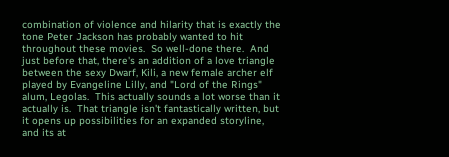combination of violence and hilarity that is exactly the tone Peter Jackson has probably wanted to hit throughout these movies.  So well-done there.  And just before that, there's an addition of a love triangle between the sexy Dwarf, Kili, a new female archer elf played by Evangeline Lilly, and "Lord of the Rings" alum, Legolas.  This actually sounds a lot worse than it actually is.  That triangle isn't fantastically written, but it opens up possibilities for an expanded storyline, and its at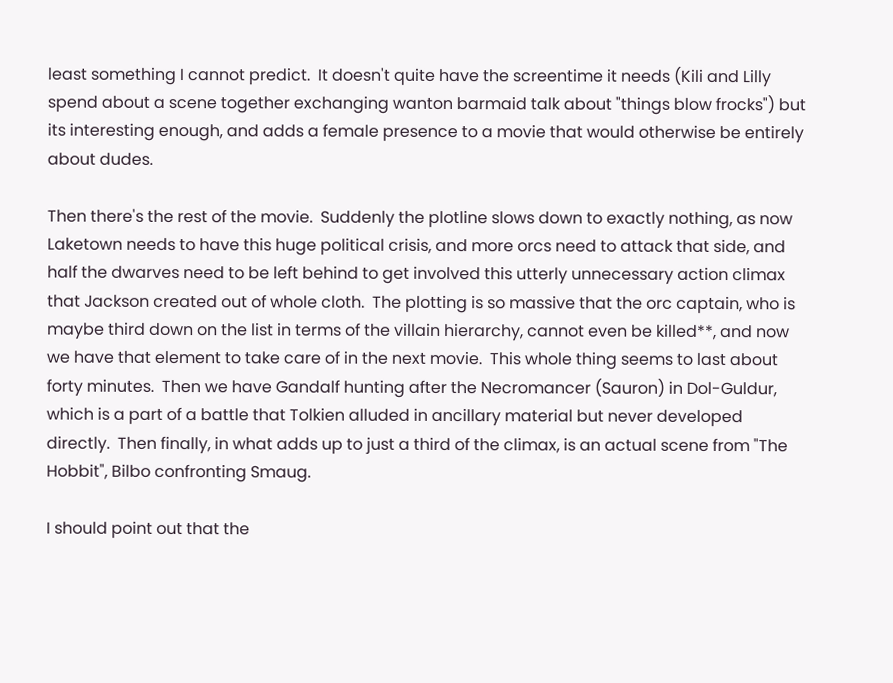least something I cannot predict.  It doesn't quite have the screentime it needs (Kili and Lilly spend about a scene together exchanging wanton barmaid talk about "things blow frocks") but its interesting enough, and adds a female presence to a movie that would otherwise be entirely about dudes.

Then there's the rest of the movie.  Suddenly the plotline slows down to exactly nothing, as now Laketown needs to have this huge political crisis, and more orcs need to attack that side, and half the dwarves need to be left behind to get involved this utterly unnecessary action climax that Jackson created out of whole cloth.  The plotting is so massive that the orc captain, who is maybe third down on the list in terms of the villain hierarchy, cannot even be killed**, and now we have that element to take care of in the next movie.  This whole thing seems to last about forty minutes.  Then we have Gandalf hunting after the Necromancer (Sauron) in Dol-Guldur, which is a part of a battle that Tolkien alluded in ancillary material but never developed directly.  Then finally, in what adds up to just a third of the climax, is an actual scene from "The Hobbit", Bilbo confronting Smaug.

I should point out that the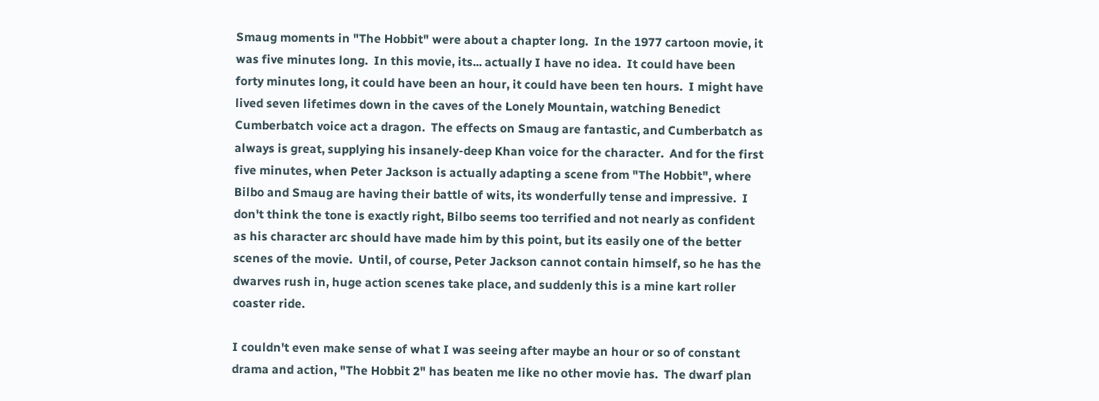Smaug moments in "The Hobbit" were about a chapter long.  In the 1977 cartoon movie, it was five minutes long.  In this movie, its... actually I have no idea.  It could have been forty minutes long, it could have been an hour, it could have been ten hours.  I might have lived seven lifetimes down in the caves of the Lonely Mountain, watching Benedict Cumberbatch voice act a dragon.  The effects on Smaug are fantastic, and Cumberbatch as always is great, supplying his insanely-deep Khan voice for the character.  And for the first five minutes, when Peter Jackson is actually adapting a scene from "The Hobbit", where Bilbo and Smaug are having their battle of wits, its wonderfully tense and impressive.  I don't think the tone is exactly right, Bilbo seems too terrified and not nearly as confident as his character arc should have made him by this point, but its easily one of the better scenes of the movie.  Until, of course, Peter Jackson cannot contain himself, so he has the dwarves rush in, huge action scenes take place, and suddenly this is a mine kart roller coaster ride.

I couldn't even make sense of what I was seeing after maybe an hour or so of constant drama and action, "The Hobbit 2" has beaten me like no other movie has.  The dwarf plan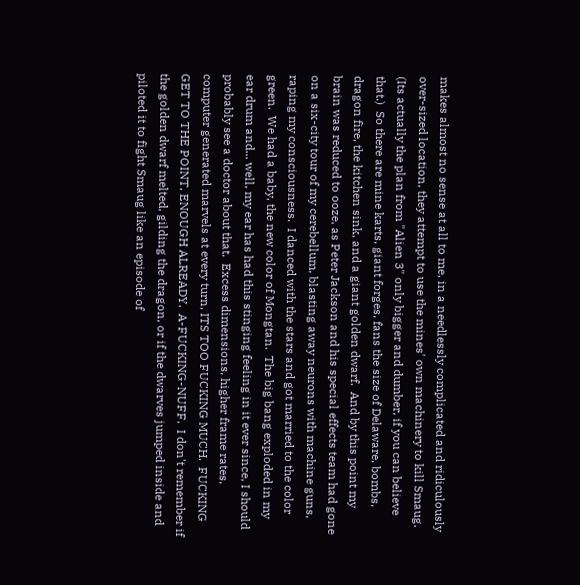makes almost no sense at all to me, in a needlessly complicated and ridiculously over-sized location, they attempt to use the mines' own machinery to kill Smaug.  (Its actually the plan from "Alien 3" only bigger and dumber, if you can believe that.)  So there are mine karts, giant forges, fans the size of Delaware, bombs, dragon fire, the kitchen sink, and a giant golden dwarf.  And by this point my brain was reduced to ooze, as Peter Jackson and his special effects team had gone on a six-city tour of my cerebellum, blasting away neurons with machine guns, raping my consciousness.  I danced with the stars and got married to the color green.  We had a baby, the new color of Mongtan.  The big bang exploded in my ear drum and... well, my ear has had this stinging feeling in it ever since, I should probably see a doctor about that.  Excess dimensions, higher frame rates, computer generated marvels at every turn, ITS TOO FUCKING MUCH.  FUCKING GET TO THE POINT, ENOUGH ALREADY.  A-FUCKING-NUFF.  I don't remember if the golden dwarf melted, gilding the dragon, or if the dwarves jumped inside and piloted it to fight Smaug like an episode of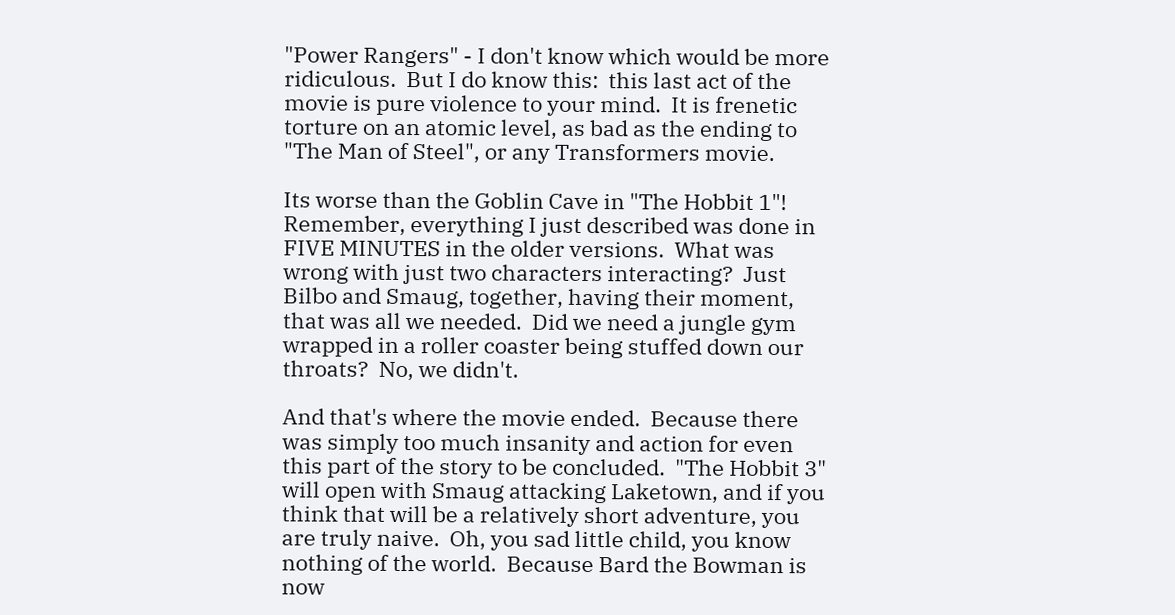"Power Rangers" - I don't know which would be more ridiculous.  But I do know this:  this last act of the movie is pure violence to your mind.  It is frenetic torture on an atomic level, as bad as the ending to "The Man of Steel", or any Transformers movie.

Its worse than the Goblin Cave in "The Hobbit 1"!  Remember, everything I just described was done in FIVE MINUTES in the older versions.  What was wrong with just two characters interacting?  Just Bilbo and Smaug, together, having their moment, that was all we needed.  Did we need a jungle gym wrapped in a roller coaster being stuffed down our throats?  No, we didn't.

And that's where the movie ended.  Because there was simply too much insanity and action for even this part of the story to be concluded.  "The Hobbit 3" will open with Smaug attacking Laketown, and if you think that will be a relatively short adventure, you are truly naive.  Oh, you sad little child, you know nothing of the world.  Because Bard the Bowman is now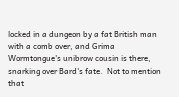locked in a dungeon by a fat British man with a comb over, and Grima Wormtongue's unibrow cousin is there, snarking over Bard's fate.  Not to mention that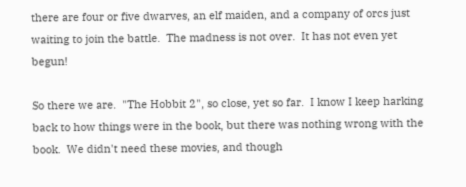there are four or five dwarves, an elf maiden, and a company of orcs just waiting to join the battle.  The madness is not over.  It has not even yet begun!

So there we are.  "The Hobbit 2", so close, yet so far.  I know I keep harking back to how things were in the book, but there was nothing wrong with the book.  We didn't need these movies, and though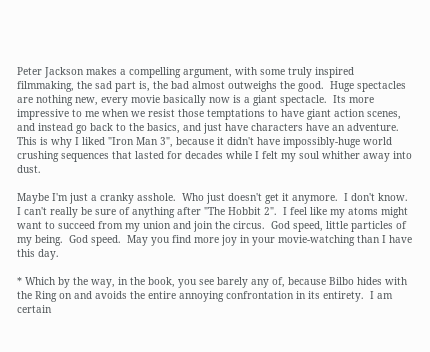Peter Jackson makes a compelling argument, with some truly inspired filmmaking, the sad part is, the bad almost outweighs the good.  Huge spectacles are nothing new, every movie basically now is a giant spectacle.  Its more impressive to me when we resist those temptations to have giant action scenes, and instead go back to the basics, and just have characters have an adventure.  This is why I liked "Iron Man 3", because it didn't have impossibly-huge world crushing sequences that lasted for decades while I felt my soul whither away into dust.

Maybe I'm just a cranky asshole.  Who just doesn't get it anymore.  I don't know.  I can't really be sure of anything after "The Hobbit 2".  I feel like my atoms might want to succeed from my union and join the circus.  God speed, little particles of my being.  God speed.  May you find more joy in your movie-watching than I have this day.

* Which by the way, in the book, you see barely any of, because Bilbo hides with the Ring on and avoids the entire annoying confrontation in its entirety.  I am certain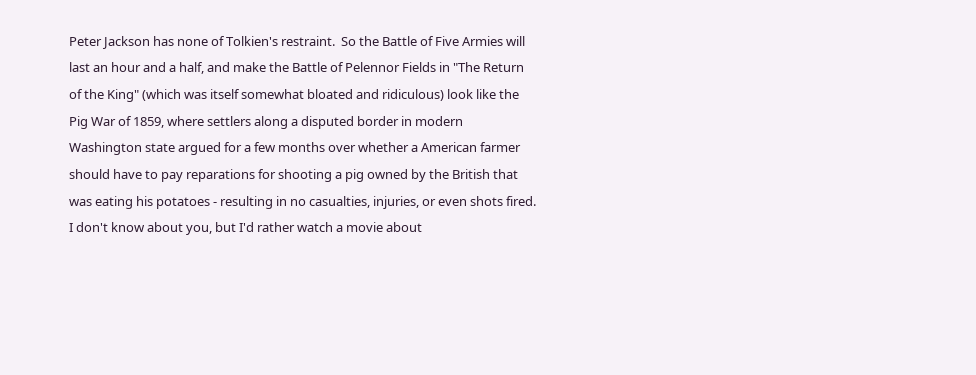Peter Jackson has none of Tolkien's restraint.  So the Battle of Five Armies will last an hour and a half, and make the Battle of Pelennor Fields in "The Return of the King" (which was itself somewhat bloated and ridiculous) look like the Pig War of 1859, where settlers along a disputed border in modern Washington state argued for a few months over whether a American farmer should have to pay reparations for shooting a pig owned by the British that was eating his potatoes - resulting in no casualties, injuries, or even shots fired.  I don't know about you, but I'd rather watch a movie about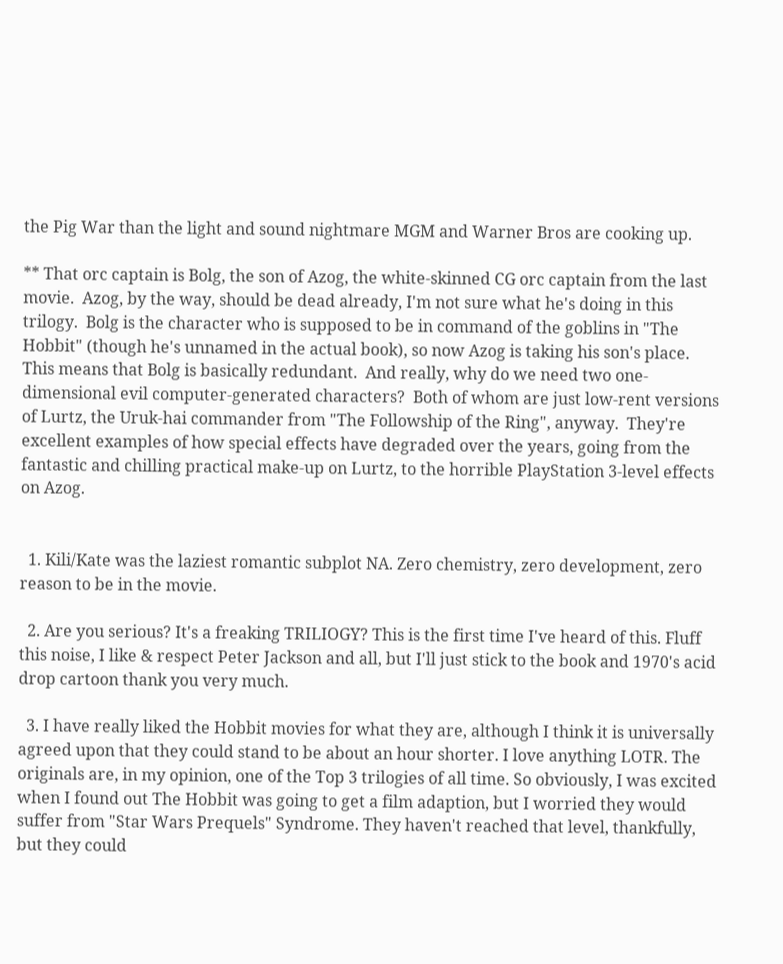the Pig War than the light and sound nightmare MGM and Warner Bros are cooking up.

** That orc captain is Bolg, the son of Azog, the white-skinned CG orc captain from the last movie.  Azog, by the way, should be dead already, I'm not sure what he's doing in this trilogy.  Bolg is the character who is supposed to be in command of the goblins in "The Hobbit" (though he's unnamed in the actual book), so now Azog is taking his son's place.  This means that Bolg is basically redundant.  And really, why do we need two one-dimensional evil computer-generated characters?  Both of whom are just low-rent versions of Lurtz, the Uruk-hai commander from "The Followship of the Ring", anyway.  They're excellent examples of how special effects have degraded over the years, going from the fantastic and chilling practical make-up on Lurtz, to the horrible PlayStation 3-level effects on Azog.


  1. Kili/Kate was the laziest romantic subplot NA. Zero chemistry, zero development, zero reason to be in the movie.

  2. Are you serious? It's a freaking TRILIOGY? This is the first time I've heard of this. Fluff this noise, I like & respect Peter Jackson and all, but I'll just stick to the book and 1970's acid drop cartoon thank you very much.

  3. I have really liked the Hobbit movies for what they are, although I think it is universally agreed upon that they could stand to be about an hour shorter. I love anything LOTR. The originals are, in my opinion, one of the Top 3 trilogies of all time. So obviously, I was excited when I found out The Hobbit was going to get a film adaption, but I worried they would suffer from "Star Wars Prequels" Syndrome. They haven't reached that level, thankfully, but they could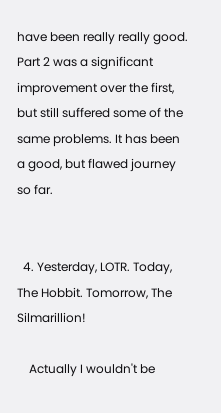have been really really good. Part 2 was a significant improvement over the first, but still suffered some of the same problems. It has been a good, but flawed journey so far.


  4. Yesterday, LOTR. Today, The Hobbit. Tomorrow, The Silmarillion!

    Actually I wouldn't be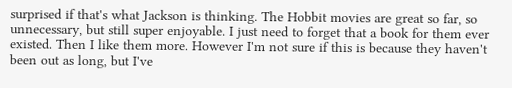surprised if that's what Jackson is thinking. The Hobbit movies are great so far, so unnecessary, but still super enjoyable. I just need to forget that a book for them ever existed. Then I like them more. However I'm not sure if this is because they haven't been out as long, but I've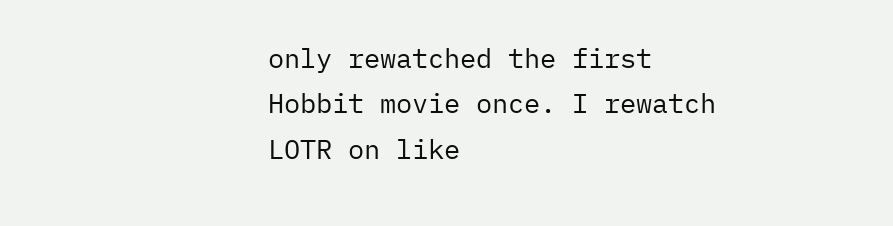only rewatched the first Hobbit movie once. I rewatch LOTR on like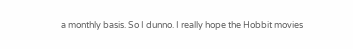a monthly basis. So I dunno. I really hope the Hobbit movies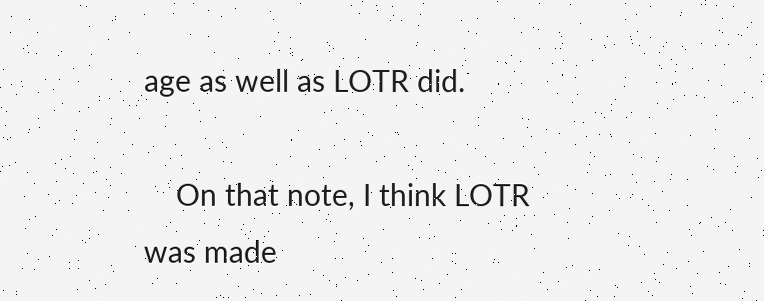age as well as LOTR did.

    On that note, I think LOTR was made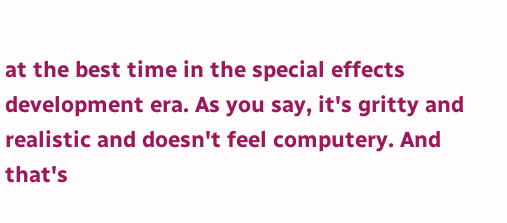at the best time in the special effects development era. As you say, it's gritty and realistic and doesn't feel computery. And that's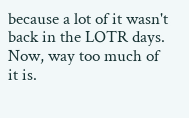because a lot of it wasn't back in the LOTR days. Now, way too much of it is.